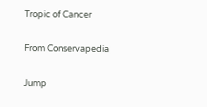Tropic of Cancer

From Conservapedia

Jump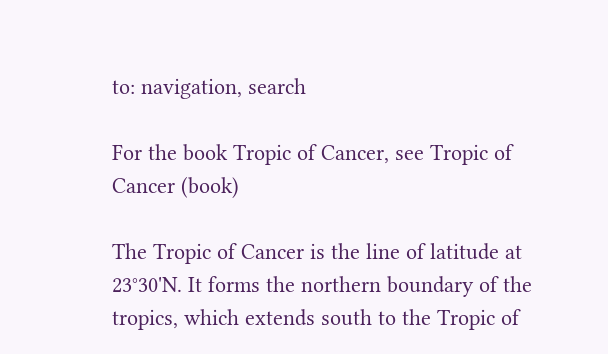to: navigation, search

For the book Tropic of Cancer, see Tropic of Cancer (book)

The Tropic of Cancer is the line of latitude at 23°30'N. It forms the northern boundary of the tropics, which extends south to the Tropic of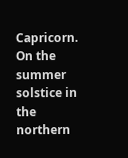Capricorn. On the summer solstice in the northern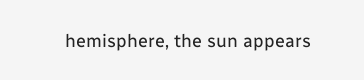hemisphere, the sun appears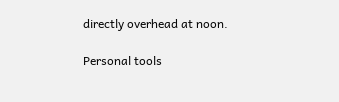directly overhead at noon.

Personal tools